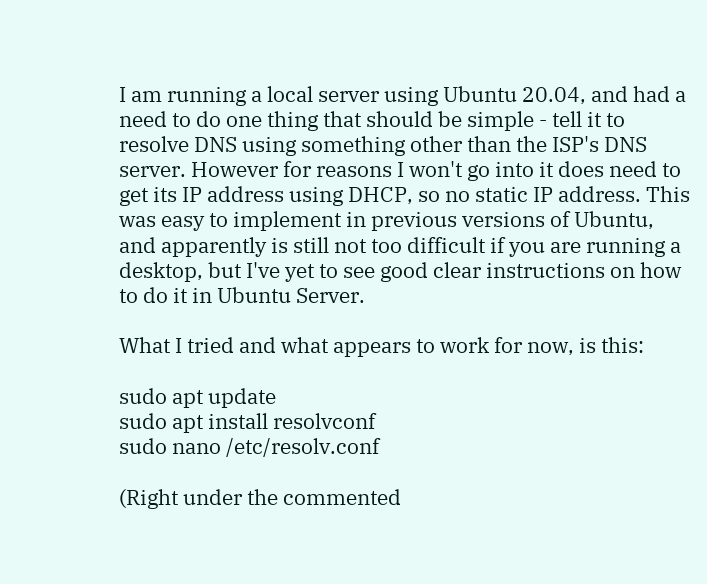I am running a local server using Ubuntu 20.04, and had a need to do one thing that should be simple - tell it to resolve DNS using something other than the ISP's DNS server. However for reasons I won't go into it does need to get its IP address using DHCP, so no static IP address. This was easy to implement in previous versions of Ubuntu, and apparently is still not too difficult if you are running a desktop, but I've yet to see good clear instructions on how to do it in Ubuntu Server.

What I tried and what appears to work for now, is this:

sudo apt update
sudo apt install resolvconf
sudo nano /etc/resolv.conf

(Right under the commented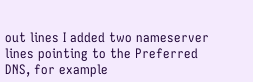out lines I added two nameserver lines pointing to the Preferred DNS, for example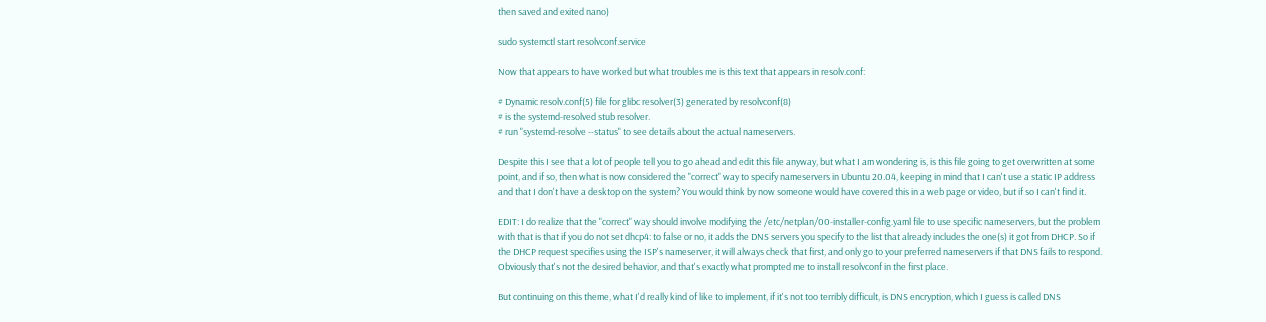then saved and exited nano)

sudo systemctl start resolvconf.service

Now that appears to have worked but what troubles me is this text that appears in resolv.conf:

# Dynamic resolv.conf(5) file for glibc resolver(3) generated by resolvconf(8)
# is the systemd-resolved stub resolver.
# run "systemd-resolve --status" to see details about the actual nameservers.

Despite this I see that a lot of people tell you to go ahead and edit this file anyway, but what I am wondering is, is this file going to get overwritten at some point, and if so, then what is now considered the "correct" way to specify nameservers in Ubuntu 20.04, keeping in mind that I can't use a static IP address and that I don't have a desktop on the system? You would think by now someone would have covered this in a web page or video, but if so I can't find it.

EDIT: I do realize that the "correct" way should involve modifying the /etc/netplan/00-installer-config.yaml file to use specific nameservers, but the problem with that is that if you do not set dhcp4: to false or no, it adds the DNS servers you specify to the list that already includes the one(s) it got from DHCP. So if the DHCP request specifies using the ISP's nameserver, it will always check that first, and only go to your preferred nameservers if that DNS fails to respond. Obviously that's not the desired behavior, and that's exactly what prompted me to install resolvconf in the first place.

But continuing on this theme, what I'd really kind of like to implement, if it's not too terribly difficult, is DNS encryption, which I guess is called DNS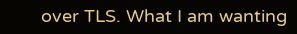over TLS. What I am wanting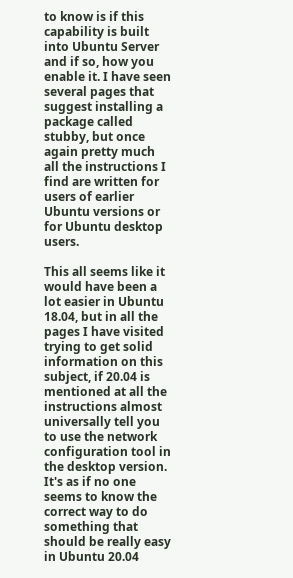to know is if this capability is built into Ubuntu Server and if so, how you enable it. I have seen several pages that suggest installing a package called stubby, but once again pretty much all the instructions I find are written for users of earlier Ubuntu versions or for Ubuntu desktop users.

This all seems like it would have been a lot easier in Ubuntu 18.04, but in all the pages I have visited trying to get solid information on this subject, if 20.04 is mentioned at all the instructions almost universally tell you to use the network configuration tool in the desktop version. It's as if no one seems to know the correct way to do something that should be really easy in Ubuntu 20.04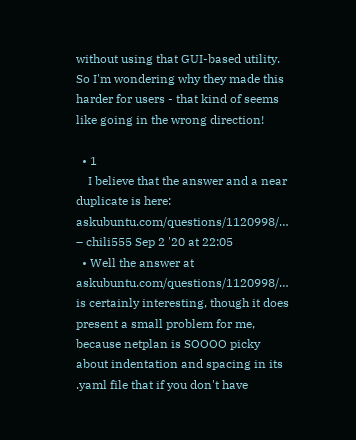without using that GUI-based utility. So I'm wondering why they made this harder for users - that kind of seems like going in the wrong direction!

  • 1
    I believe that the answer and a near duplicate is here: askubuntu.com/questions/1120998/… – chili555 Sep 2 '20 at 22:05
  • Well the answer at askubuntu.com/questions/1120998/… is certainly interesting, though it does present a small problem for me, because netplan is SOOOO picky about indentation and spacing in its .yaml file that if you don't have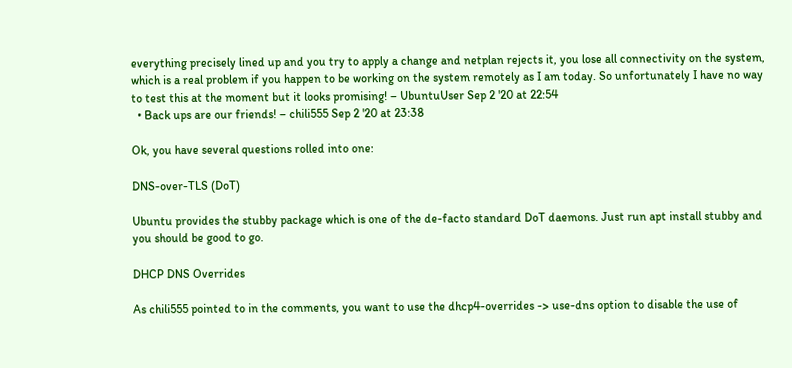everything precisely lined up and you try to apply a change and netplan rejects it, you lose all connectivity on the system, which is a real problem if you happen to be working on the system remotely as I am today. So unfortunately I have no way to test this at the moment but it looks promising! – UbuntuUser Sep 2 '20 at 22:54
  • Back ups are our friends! – chili555 Sep 2 '20 at 23:38

Ok, you have several questions rolled into one:

DNS-over-TLS (DoT)

Ubuntu provides the stubby package which is one of the de-facto standard DoT daemons. Just run apt install stubby and you should be good to go.

DHCP DNS Overrides

As chili555 pointed to in the comments, you want to use the dhcp4-overrides -> use-dns option to disable the use of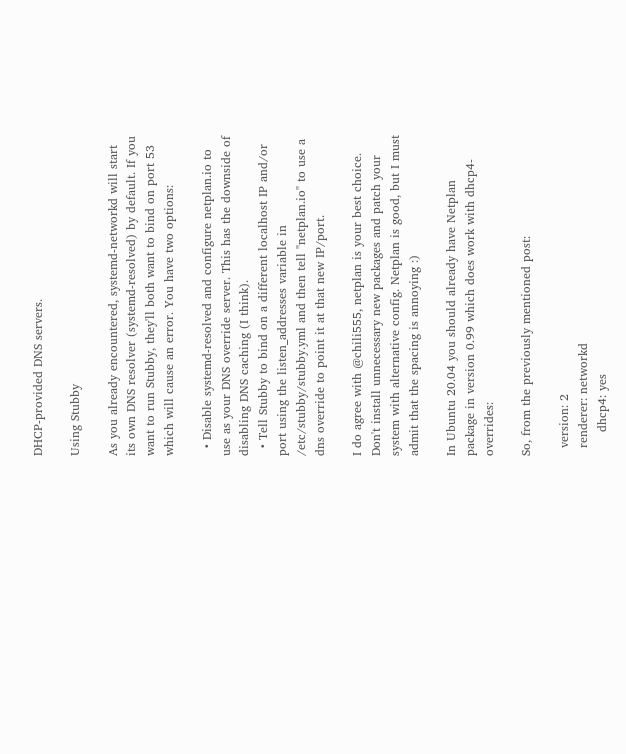DHCP-provided DNS servers.

Using Stubby

As you already encountered, systemd-networkd will start its own DNS resolver (systemd-resolved) by default. If you want to run Stubby, they'll both want to bind on port 53 which will cause an error. You have two options:

  • Disable systemd-resolved and configure netplan.io to use as your DNS override server. This has the downside of disabling DNS caching (I think).
  • Tell Stubby to bind on a different localhost IP and/or port using the listen_addresses variable in /etc/stubby/stubby.yml and then tell "netplan.io" to use a dns override to point it at that new IP/port.

I do agree with @chili555, netplan is your best choice. Don't install unnecessary new packages and patch your system with alternative config. Netplan is good, but I must admit that the spacing is annoying :)

In Ubuntu 20.04 you should already have Netplan package in version 0.99 which does work with dhcp4-overrides:

So, from the previously mentioned post:

  version: 2
  renderer: networkd
      dhcp4: yes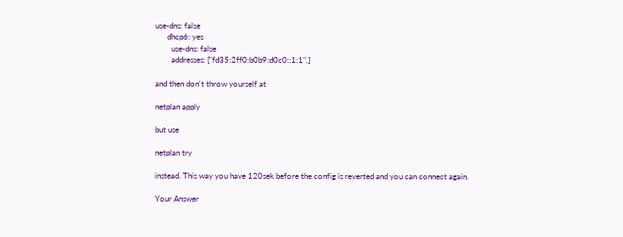use-dns: false
      dhcp6: yes
        use-dns: false
        addresses: ["fd35:2ff0:b0b9:d0c0::1:1",]

and then don't throw yourself at

netplan apply

but use

netplan try

instead. This way you have 120sek before the config is reverted and you can connect again.

Your Answer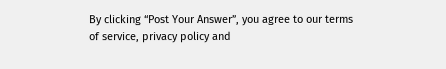By clicking “Post Your Answer”, you agree to our terms of service, privacy policy and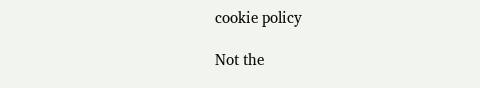cookie policy

Not the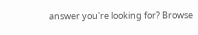answer you're looking for? Browse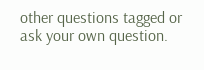other questions tagged or ask your own question.